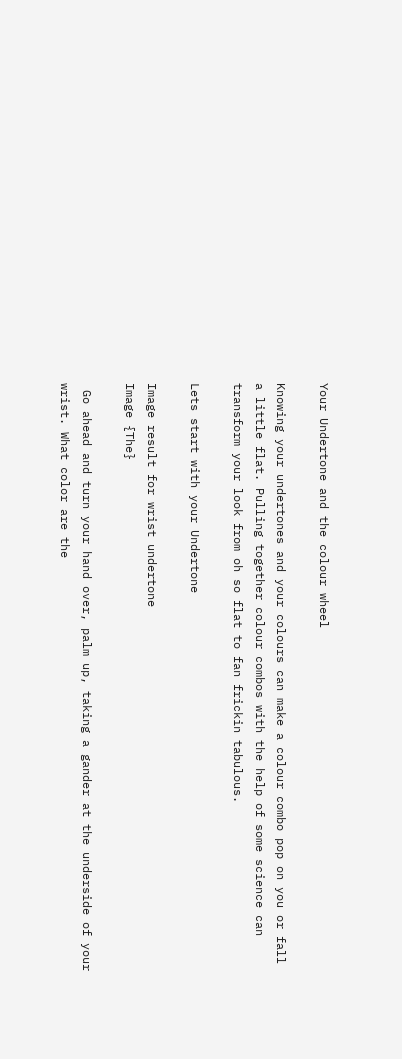Your Undertone and the colour wheel

Knowing your undertones and your colours can make a colour combo pop on you or fall a little flat. Pulling together colour combos with the help of some science can transform your look from oh so flat to fan frickin tabulous.

Lets start with your Undertone

Image result for wrist undertone
Image {The}

 Go ahead and turn your hand over, palm up, taking a gander at the underside of your wrist. What color are the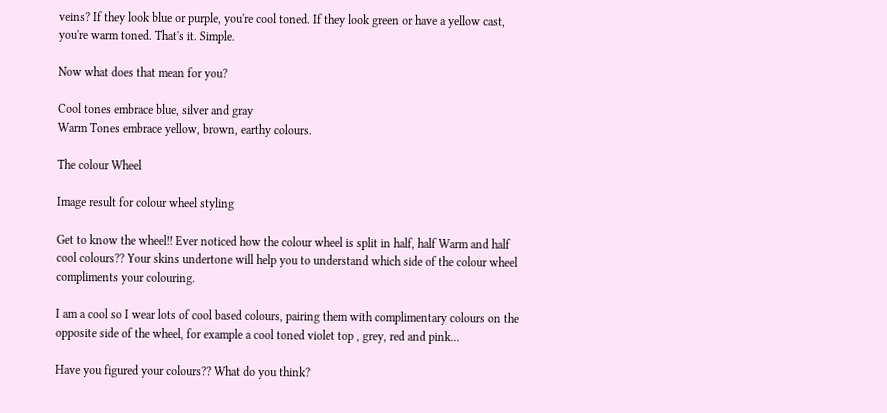veins? If they look blue or purple, you're cool toned. If they look green or have a yellow cast, you're warm toned. That's it. Simple.

Now what does that mean for you?

Cool tones embrace blue, silver and gray
Warm Tones embrace yellow, brown, earthy colours.

The colour Wheel

Image result for colour wheel styling

Get to know the wheel!! Ever noticed how the colour wheel is split in half, half Warm and half cool colours?? Your skins undertone will help you to understand which side of the colour wheel compliments your colouring.

I am a cool so I wear lots of cool based colours, pairing them with complimentary colours on the opposite side of the wheel, for example a cool toned violet top , grey, red and pink...

Have you figured your colours?? What do you think?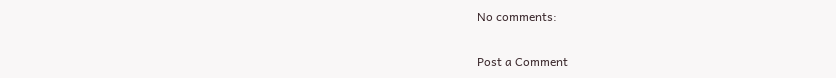No comments:

Post a Comment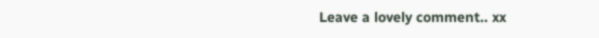Leave a lovely comment.. xx